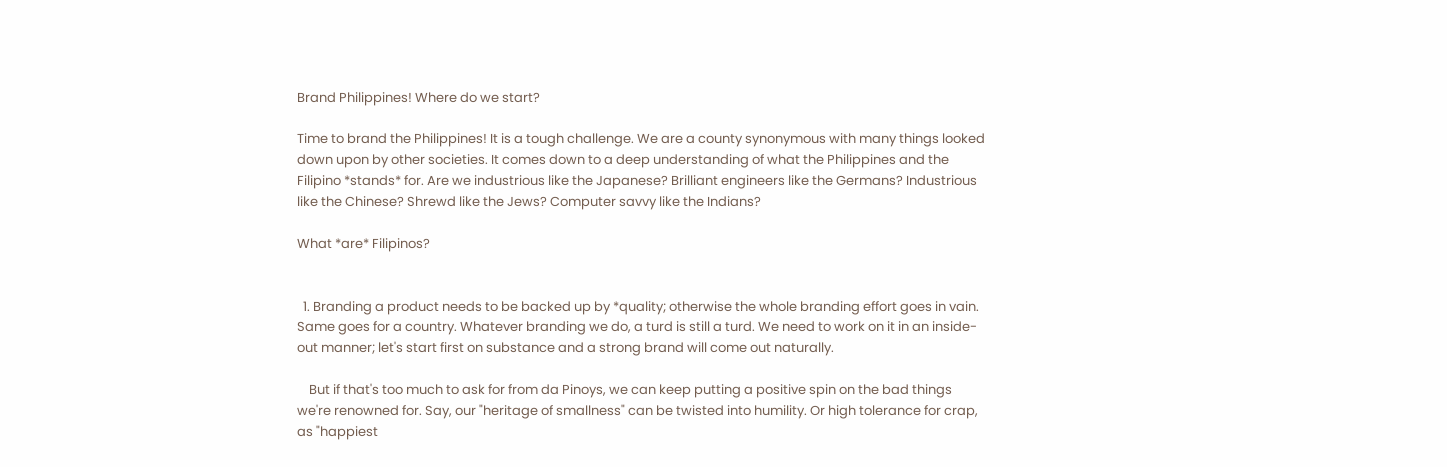Brand Philippines! Where do we start?

Time to brand the Philippines! It is a tough challenge. We are a county synonymous with many things looked down upon by other societies. It comes down to a deep understanding of what the Philippines and the Filipino *stands* for. Are we industrious like the Japanese? Brilliant engineers like the Germans? Industrious like the Chinese? Shrewd like the Jews? Computer savvy like the Indians?

What *are* Filipinos?


  1. Branding a product needs to be backed up by *quality; otherwise the whole branding effort goes in vain. Same goes for a country. Whatever branding we do, a turd is still a turd. We need to work on it in an inside-out manner; let's start first on substance and a strong brand will come out naturally.

    But if that's too much to ask for from da Pinoys, we can keep putting a positive spin on the bad things we're renowned for. Say, our "heritage of smallness" can be twisted into humility. Or high tolerance for crap, as "happiest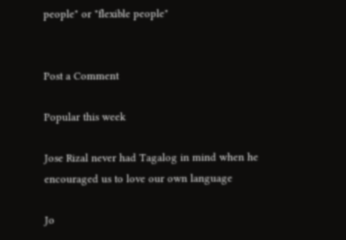people" or "flexible people"


Post a Comment

Popular this week

Jose Rizal never had Tagalog in mind when he encouraged us to love our own language

Jo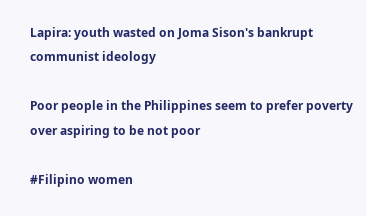Lapira: youth wasted on Joma Sison's bankrupt communist ideology

Poor people in the Philippines seem to prefer poverty over aspiring to be not poor

#Filipino women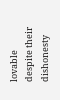lovable despite their dishonesty